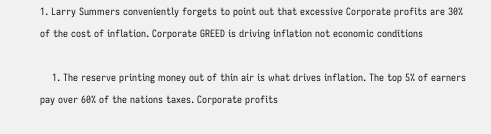1. Larry Summers conveniently forgets to point out that excessive Corporate profits are 30% of the cost of inflation. Corporate GREED is driving inflation not economic conditions

    1. The reserve printing money out of thin air is what drives inflation. The top 5% of earners pay over 60% of the nations taxes. Corporate profits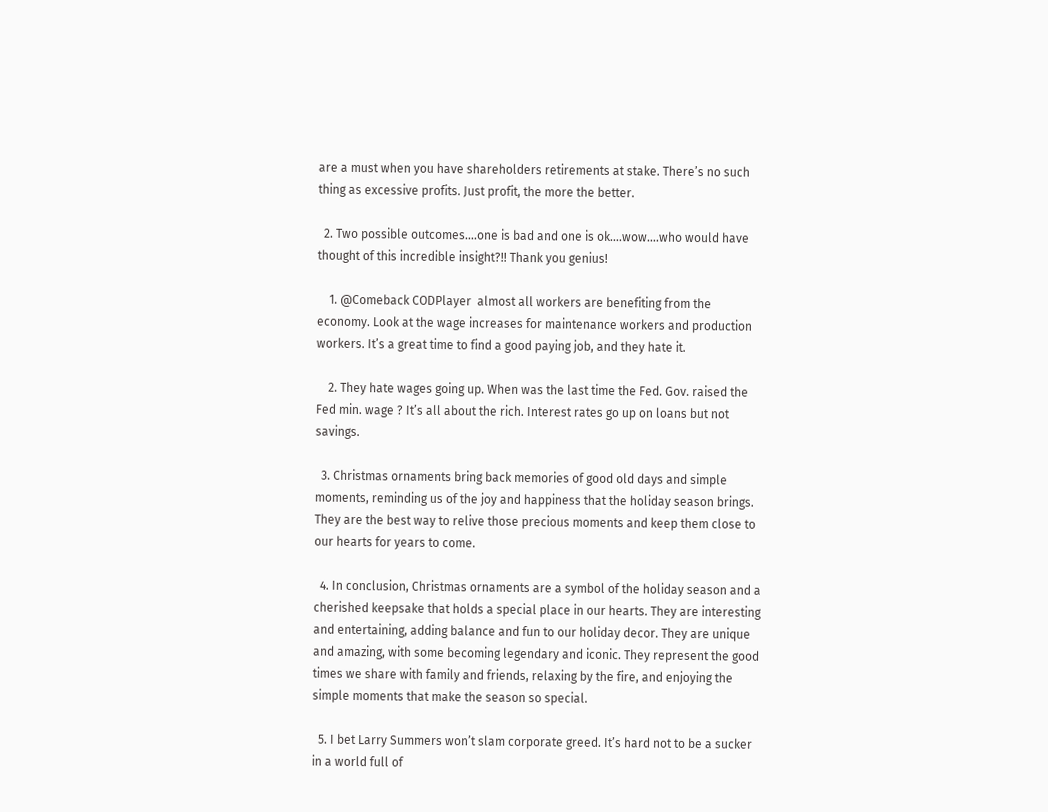are a must when you have shareholders retirements at stake. There’s no such thing as excessive profits. Just profit, the more the better.

  2. Two possible outcomes….one is bad and one is ok….wow….who would have thought of this incredible insight?!! Thank you genius!

    1. @Comeback CODPlayer  almost all workers are benefiting from the economy. Look at the wage increases for maintenance workers and production workers. It’s a great time to find a good paying job, and they hate it.

    2. They hate wages going up. When was the last time the Fed. Gov. raised the Fed min. wage ? It’s all about the rich. Interest rates go up on loans but not savings.

  3. Christmas ornaments bring back memories of good old days and simple moments, reminding us of the joy and happiness that the holiday season brings. They are the best way to relive those precious moments and keep them close to our hearts for years to come.

  4. In conclusion, Christmas ornaments are a symbol of the holiday season and a cherished keepsake that holds a special place in our hearts. They are interesting and entertaining, adding balance and fun to our holiday decor. They are unique and amazing, with some becoming legendary and iconic. They represent the good times we share with family and friends, relaxing by the fire, and enjoying the simple moments that make the season so special.

  5. I bet Larry Summers won’t slam corporate greed. It’s hard not to be a sucker in a world full of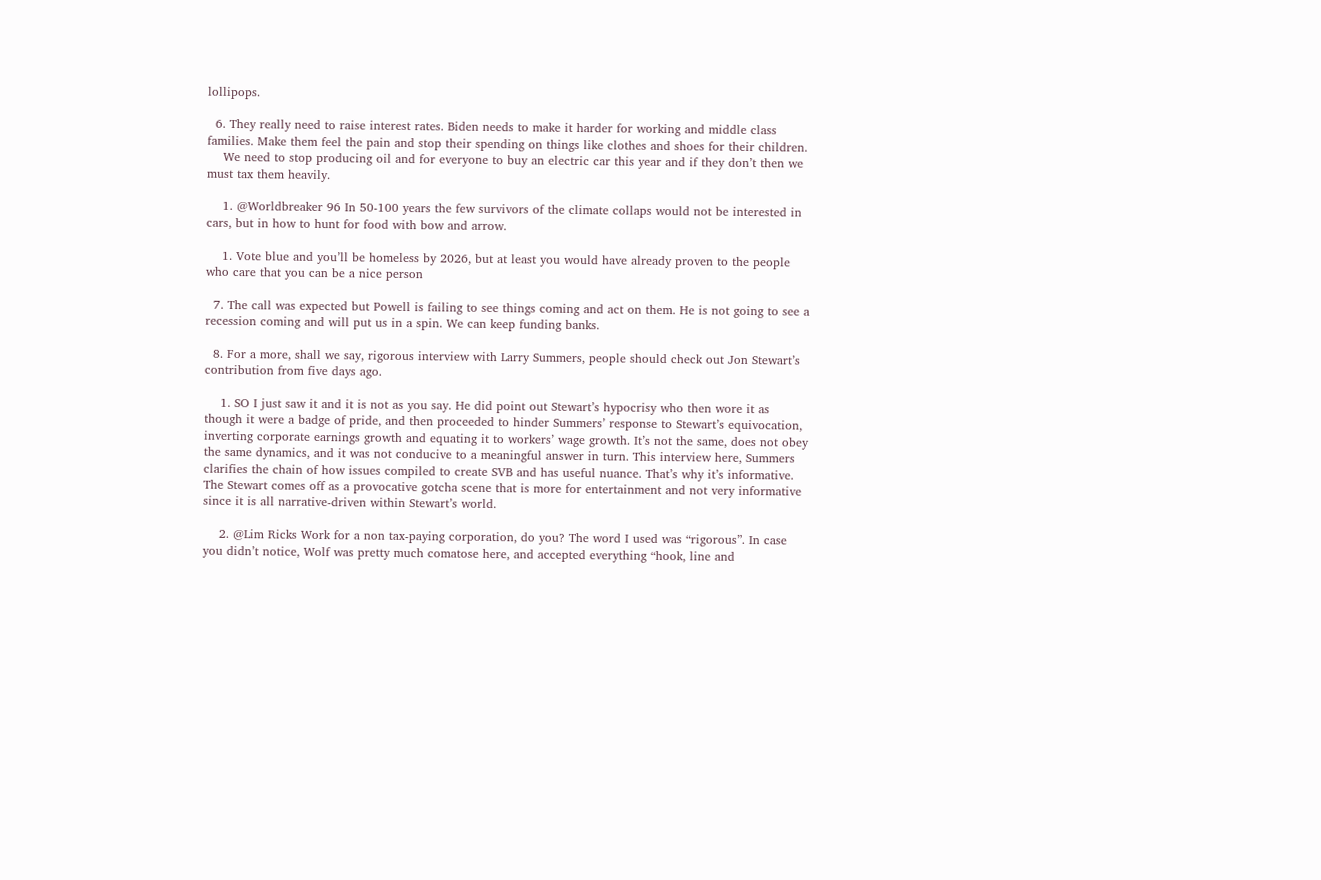lollipops.

  6. They really need to raise interest rates. Biden needs to make it harder for working and middle class families. Make them feel the pain and stop their spending on things like clothes and shoes for their children.
    We need to stop producing oil and for everyone to buy an electric car this year and if they don’t then we must tax them heavily.

    1. @Worldbreaker 96 In 50-100 years the few survivors of the climate collaps would not be interested in cars, but in how to hunt for food with bow and arrow.

    1. Vote blue and you’ll be homeless by 2026, but at least you would have already proven to the people who care that you can be a nice person

  7. The call was expected but Powell is failing to see things coming and act on them. He is not going to see a recession coming and will put us in a spin. We can keep funding banks.

  8. For a more, shall we say, rigorous interview with Larry Summers, people should check out Jon Stewart’s contribution from five days ago.

    1. SO I just saw it and it is not as you say. He did point out Stewart’s hypocrisy who then wore it as though it were a badge of pride, and then proceeded to hinder Summers’ response to Stewart’s equivocation, inverting corporate earnings growth and equating it to workers’ wage growth. It’s not the same, does not obey the same dynamics, and it was not conducive to a meaningful answer in turn. This interview here, Summers clarifies the chain of how issues compiled to create SVB and has useful nuance. That’s why it’s informative. The Stewart comes off as a provocative gotcha scene that is more for entertainment and not very informative since it is all narrative-driven within Stewart’s world.

    2. @Lim Ricks Work for a non tax-paying corporation, do you? The word I used was “rigorous”. In case you didn’t notice, Wolf was pretty much comatose here, and accepted everything “hook, line and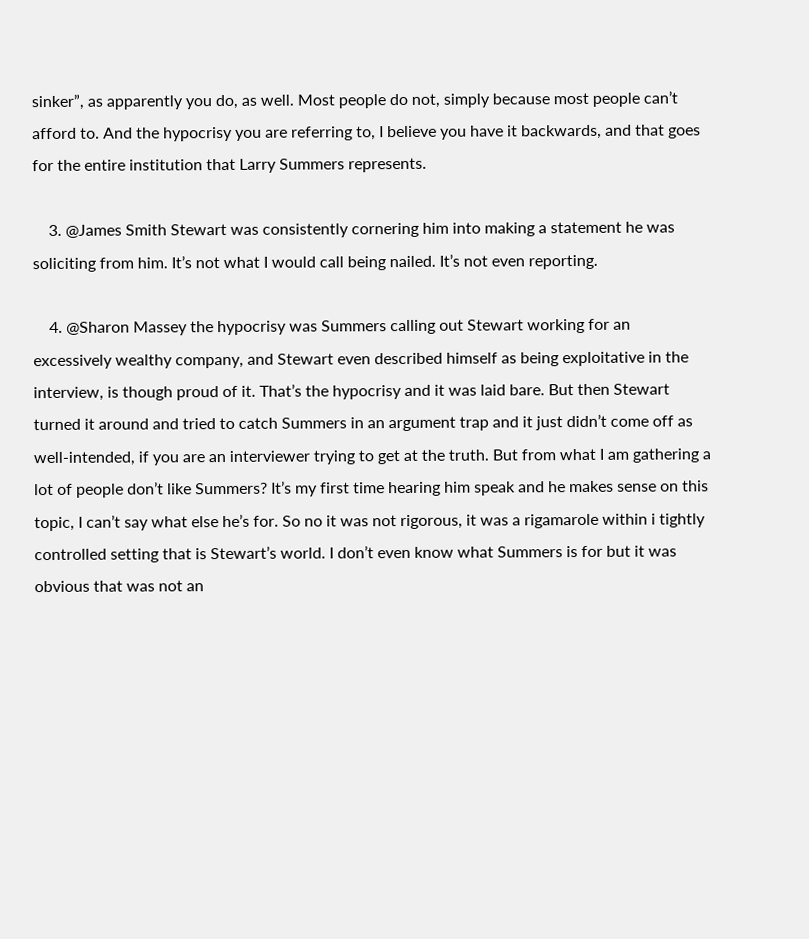sinker”, as apparently you do, as well. Most people do not, simply because most people can’t afford to. And the hypocrisy you are referring to, I believe you have it backwards, and that goes for the entire institution that Larry Summers represents.

    3. @James Smith Stewart was consistently cornering him into making a statement he was soliciting from him. It’s not what I would call being nailed. It’s not even reporting.

    4. @Sharon Massey the hypocrisy was Summers calling out Stewart working for an excessively wealthy company, and Stewart even described himself as being exploitative in the interview, is though proud of it. That’s the hypocrisy and it was laid bare. But then Stewart turned it around and tried to catch Summers in an argument trap and it just didn’t come off as well-intended, if you are an interviewer trying to get at the truth. But from what I am gathering a lot of people don’t like Summers? It’s my first time hearing him speak and he makes sense on this topic, I can’t say what else he’s for. So no it was not rigorous, it was a rigamarole within i tightly controlled setting that is Stewart’s world. I don’t even know what Summers is for but it was obvious that was not an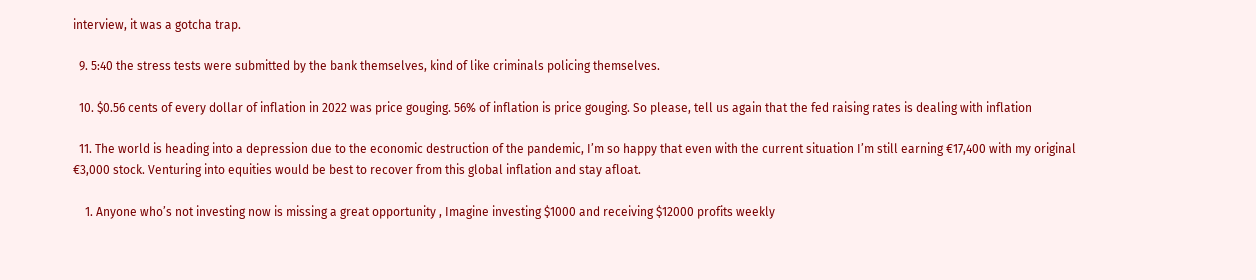interview, it was a gotcha trap.

  9. 5:40 the stress tests were submitted by the bank themselves, kind of like criminals policing themselves.

  10. $0.56 cents of every dollar of inflation in 2022 was price gouging. 56% of inflation is price gouging. So please, tell us again that the fed raising rates is dealing with inflation

  11. The world is heading into a depression due to the economic destruction of the pandemic, I’m so happy that even with the current situation I’m still earning €17,400 with my original €3,000 stock. Venturing into equities would be best to recover from this global inflation and stay afloat.

    1. Anyone who’s not investing now is missing a great opportunity , Imagine investing $1000 and receiving $12000 profits weekly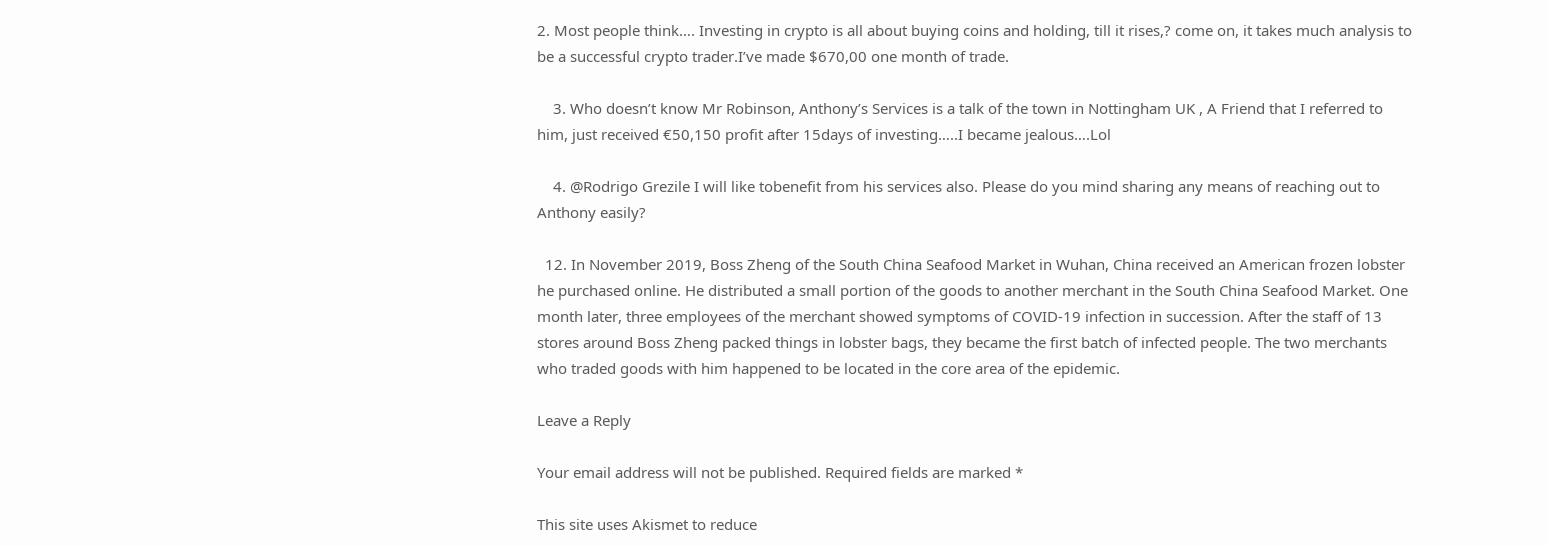2. Most people think…. Investing in crypto is all about buying coins and holding, till it rises,? come on, it takes much analysis to be a successful crypto trader.I’ve made $670,00 one month of trade.

    3. Who doesn’t know Mr Robinson, Anthony’s Services is a talk of the town in Nottingham UK , A Friend that I referred to him, just received €50,150 profit after 15days of investing…..I became jealous….Lol

    4. @Rodrigo Grezile I will like tobenefit from his services also. Please do you mind sharing any means of reaching out to Anthony easily?

  12. In November 2019, Boss Zheng of the South China Seafood Market in Wuhan, China received an American frozen lobster he purchased online. He distributed a small portion of the goods to another merchant in the South China Seafood Market. One month later, three employees of the merchant showed symptoms of COVID-19 infection in succession. After the staff of 13 stores around Boss Zheng packed things in lobster bags, they became the first batch of infected people. The two merchants who traded goods with him happened to be located in the core area of the epidemic.

Leave a Reply

Your email address will not be published. Required fields are marked *

This site uses Akismet to reduce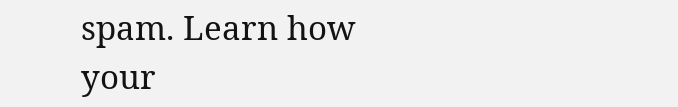spam. Learn how your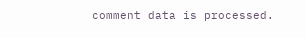comment data is processed.